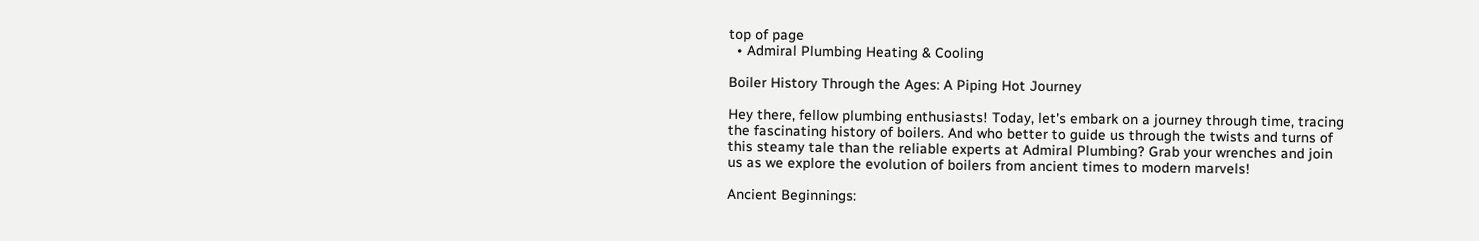top of page
  • Admiral Plumbing Heating & Cooling

Boiler History Through the Ages: A Piping Hot Journey

Hey there, fellow plumbing enthusiasts! Today, let's embark on a journey through time, tracing the fascinating history of boilers. And who better to guide us through the twists and turns of this steamy tale than the reliable experts at Admiral Plumbing? Grab your wrenches and join us as we explore the evolution of boilers from ancient times to modern marvels!

Ancient Beginnings: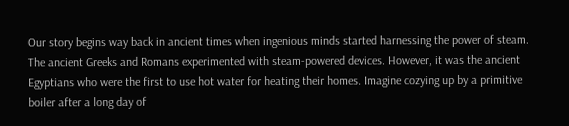Our story begins way back in ancient times when ingenious minds started harnessing the power of steam. The ancient Greeks and Romans experimented with steam-powered devices. However, it was the ancient Egyptians who were the first to use hot water for heating their homes. Imagine cozying up by a primitive boiler after a long day of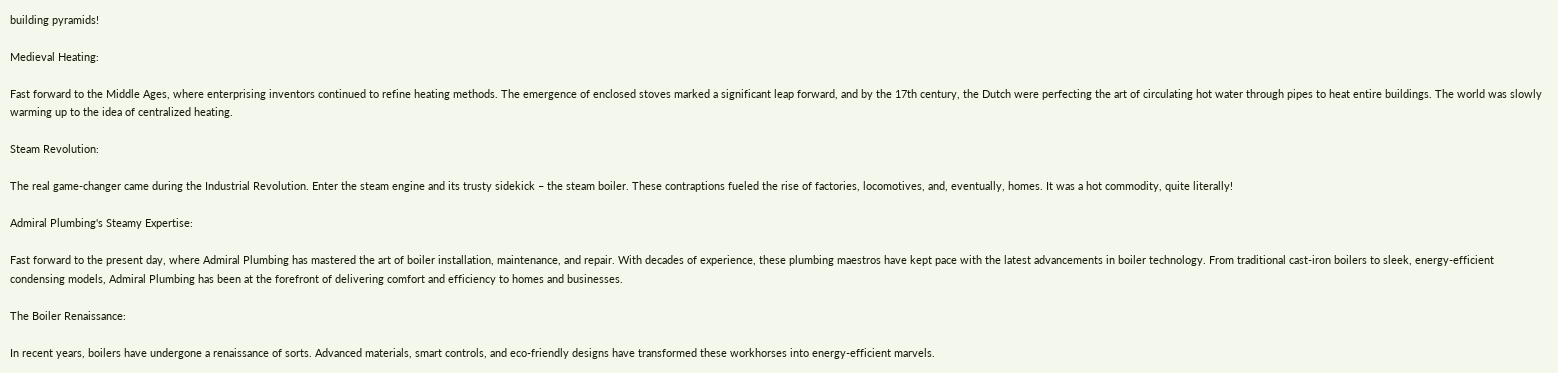building pyramids!

Medieval Heating:

Fast forward to the Middle Ages, where enterprising inventors continued to refine heating methods. The emergence of enclosed stoves marked a significant leap forward, and by the 17th century, the Dutch were perfecting the art of circulating hot water through pipes to heat entire buildings. The world was slowly warming up to the idea of centralized heating.

Steam Revolution:

The real game-changer came during the Industrial Revolution. Enter the steam engine and its trusty sidekick – the steam boiler. These contraptions fueled the rise of factories, locomotives, and, eventually, homes. It was a hot commodity, quite literally!

Admiral Plumbing's Steamy Expertise:

Fast forward to the present day, where Admiral Plumbing has mastered the art of boiler installation, maintenance, and repair. With decades of experience, these plumbing maestros have kept pace with the latest advancements in boiler technology. From traditional cast-iron boilers to sleek, energy-efficient condensing models, Admiral Plumbing has been at the forefront of delivering comfort and efficiency to homes and businesses.

The Boiler Renaissance:

In recent years, boilers have undergone a renaissance of sorts. Advanced materials, smart controls, and eco-friendly designs have transformed these workhorses into energy-efficient marvels.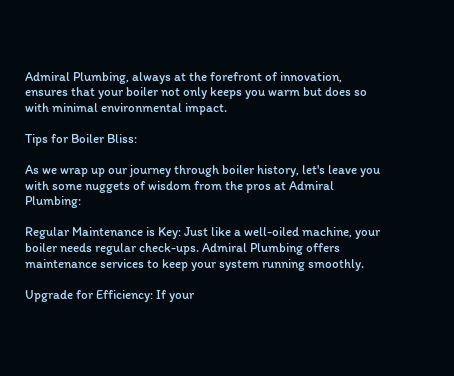Admiral Plumbing, always at the forefront of innovation, ensures that your boiler not only keeps you warm but does so with minimal environmental impact.

Tips for Boiler Bliss:

As we wrap up our journey through boiler history, let's leave you with some nuggets of wisdom from the pros at Admiral Plumbing:

Regular Maintenance is Key: Just like a well-oiled machine, your boiler needs regular check-ups. Admiral Plumbing offers maintenance services to keep your system running smoothly.

Upgrade for Efficiency: If your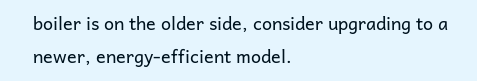boiler is on the older side, consider upgrading to a newer, energy-efficient model.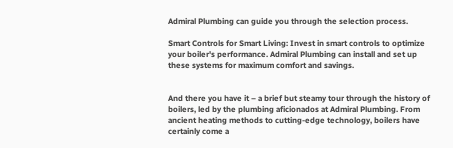Admiral Plumbing can guide you through the selection process.

Smart Controls for Smart Living: Invest in smart controls to optimize your boiler's performance. Admiral Plumbing can install and set up these systems for maximum comfort and savings.


And there you have it – a brief but steamy tour through the history of boilers, led by the plumbing aficionados at Admiral Plumbing. From ancient heating methods to cutting-edge technology, boilers have certainly come a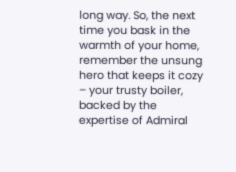long way. So, the next time you bask in the warmth of your home, remember the unsung hero that keeps it cozy – your trusty boiler, backed by the expertise of Admiral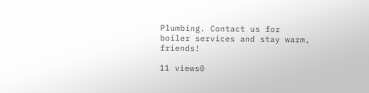Plumbing. Contact us for boiler services and stay warm, friends!

11 views0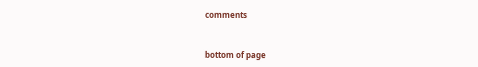comments


bottom of page